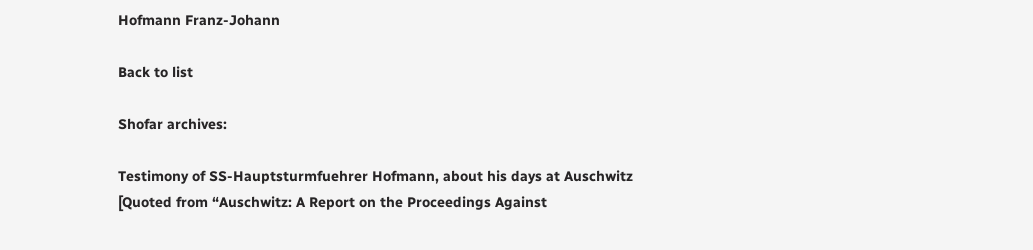Hofmann Franz-Johann

Back to list

Shofar archives:

Testimony of SS-Hauptsturmfuehrer Hofmann, about his days at Auschwitz
[Quoted from “Auschwitz: A Report on the Proceedings Against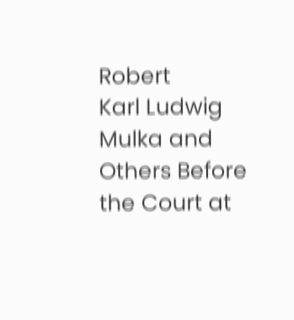Robert
Karl Ludwig Mulka and Others Before the Court at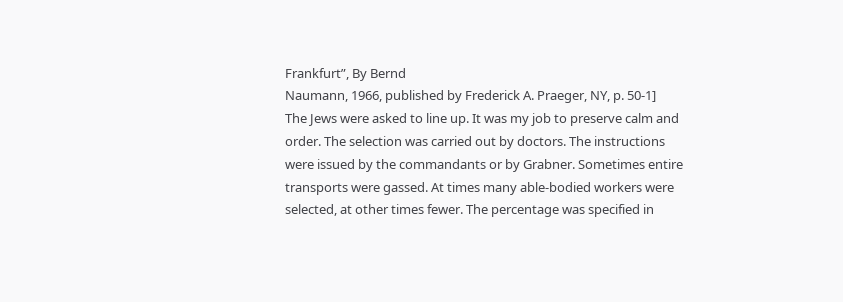Frankfurt”, By Bernd
Naumann, 1966, published by Frederick A. Praeger, NY, p. 50-1]
The Jews were asked to line up. It was my job to preserve calm and
order. The selection was carried out by doctors. The instructions
were issued by the commandants or by Grabner. Sometimes entire
transports were gassed. At times many able-bodied workers were
selected, at other times fewer. The percentage was specified in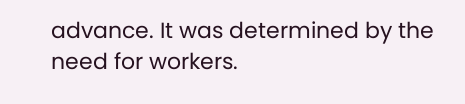advance. It was determined by the need for workers.